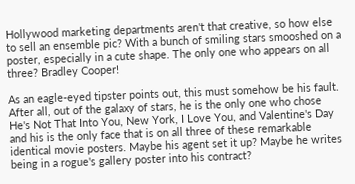Hollywood marketing departments aren't that creative, so how else to sell an ensemble pic? With a bunch of smiling stars smooshed on a poster, especially in a cute shape. The only one who appears on all three? Bradley Cooper!

As an eagle-eyed tipster points out, this must somehow be his fault. After all, out of the galaxy of stars, he is the only one who chose He's Not That Into You, New York, I Love You, and Valentine's Day and his is the only face that is on all three of these remarkable identical movie posters. Maybe his agent set it up? Maybe he writes being in a rogue's gallery poster into his contract?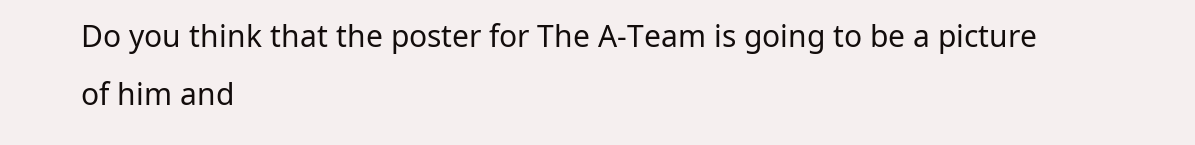Do you think that the poster for The A-Team is going to be a picture of him and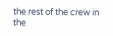the rest of the crew in the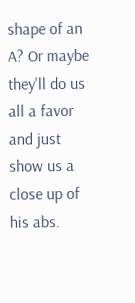shape of an A? Or maybe they'll do us all a favor and just show us a close up of his abs.